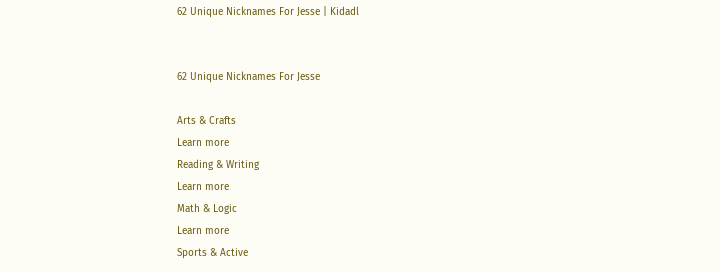62 Unique Nicknames For Jesse | Kidadl


62 Unique Nicknames For Jesse

Arts & Crafts
Learn more
Reading & Writing
Learn more
Math & Logic
Learn more
Sports & Active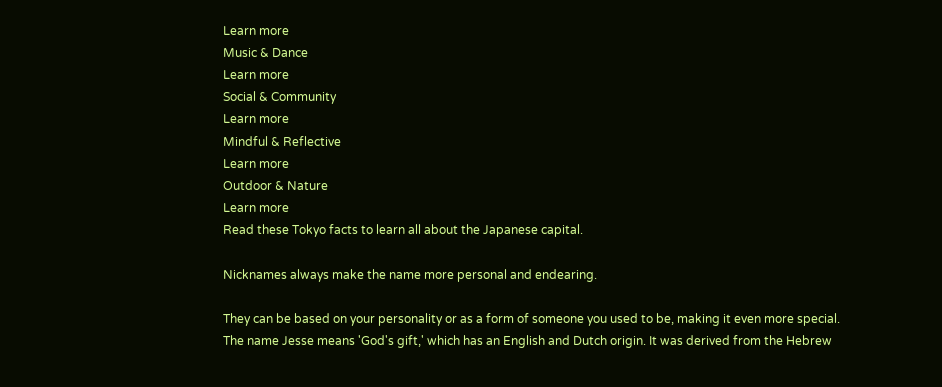Learn more
Music & Dance
Learn more
Social & Community
Learn more
Mindful & Reflective
Learn more
Outdoor & Nature
Learn more
Read these Tokyo facts to learn all about the Japanese capital.

Nicknames always make the name more personal and endearing.

They can be based on your personality or as a form of someone you used to be, making it even more special. The name Jesse means 'God's gift,' which has an English and Dutch origin. It was derived from the Hebrew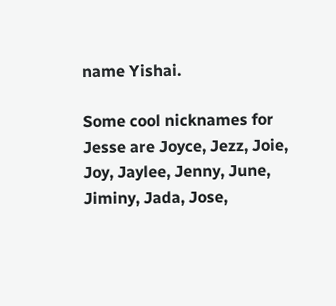name Yishai.

Some cool nicknames for Jesse are Joyce, Jezz, Joie, Joy, Jaylee, Jenny, June, Jiminy, Jada, Jose,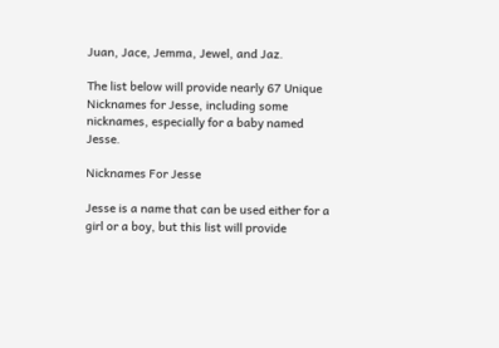Juan, Jace, Jemma, Jewel, and Jaz.

The list below will provide nearly 67 Unique Nicknames for Jesse, including some nicknames, especially for a baby named Jesse.

Nicknames For Jesse

Jesse is a name that can be used either for a girl or a boy, but this list will provide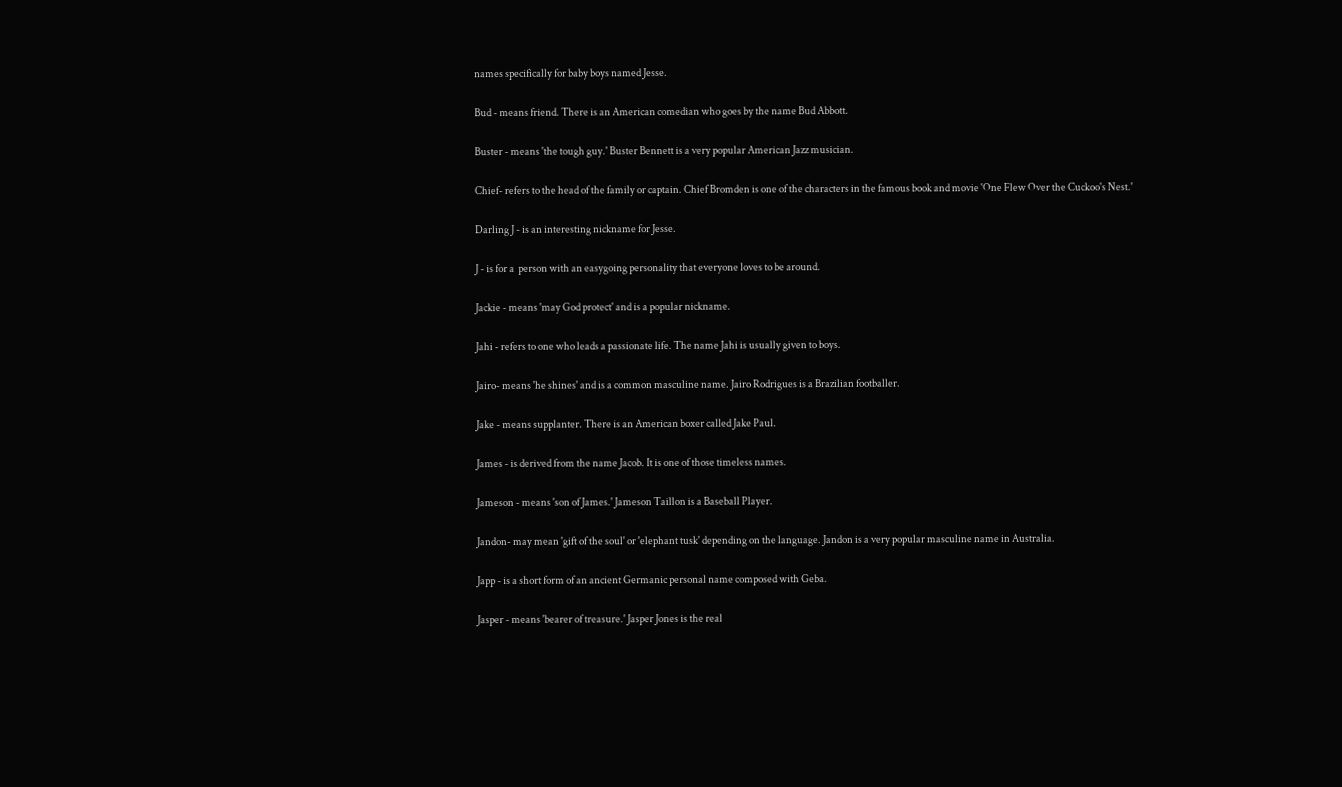names specifically for baby boys named Jesse.

Bud - means friend. There is an American comedian who goes by the name Bud Abbott.

Buster - means 'the tough guy.' Buster Bennett is a very popular American Jazz musician.

Chief- refers to the head of the family or captain. Chief Bromden is one of the characters in the famous book and movie 'One Flew Over the Cuckoo's Nest.'

Darling J - is an interesting nickname for Jesse.

J - is for a  person with an easygoing personality that everyone loves to be around.

Jackie - means 'may God protect' and is a popular nickname.

Jahi - refers to one who leads a passionate life. The name Jahi is usually given to boys.

Jairo- means 'he shines' and is a common masculine name. Jairo Rodrigues is a Brazilian footballer.

Jake - means supplanter. There is an American boxer called Jake Paul.

James - is derived from the name Jacob. It is one of those timeless names.

Jameson - means 'son of James.' Jameson Taillon is a Baseball Player.

Jandon- may mean 'gift of the soul' or 'elephant tusk' depending on the language. Jandon is a very popular masculine name in Australia.

Japp - is a short form of an ancient Germanic personal name composed with Geba.

Jasper - means 'bearer of treasure.' Jasper Jones is the real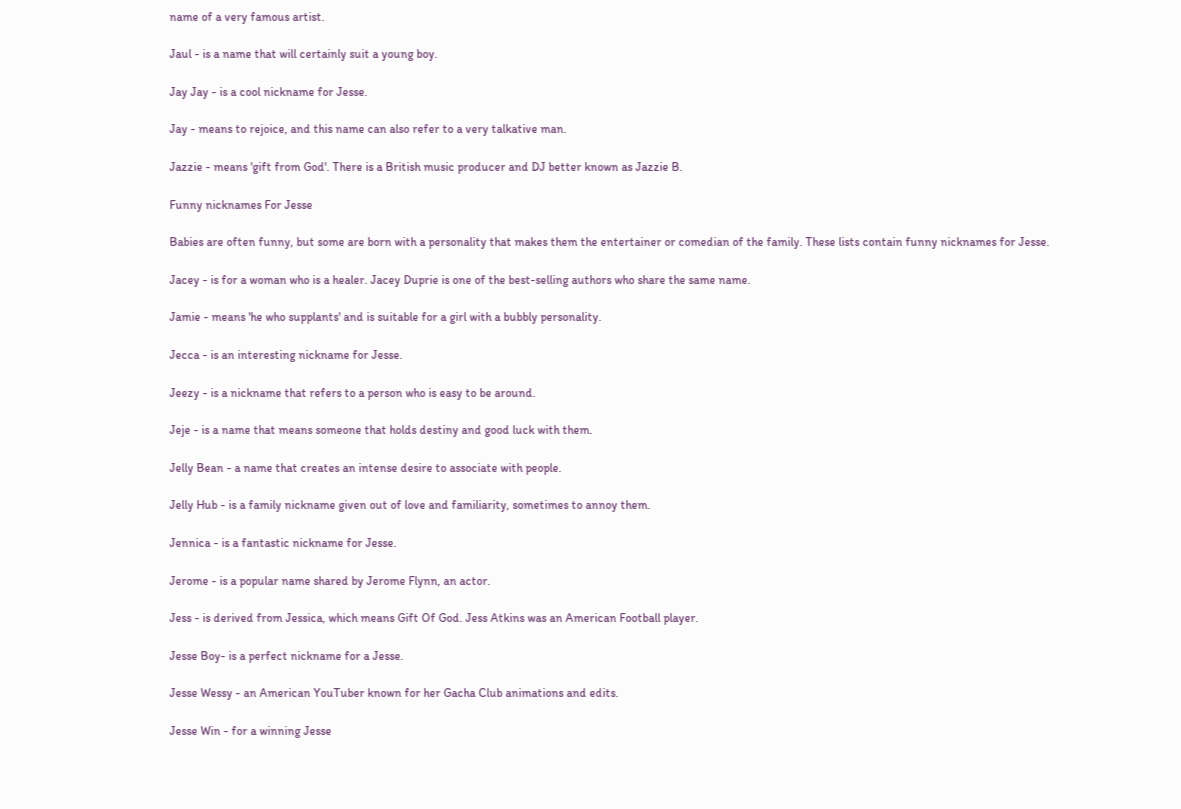name of a very famous artist.

Jaul - is a name that will certainly suit a young boy.

Jay Jay - is a cool nickname for Jesse.

Jay - means to rejoice, and this name can also refer to a very talkative man.

Jazzie - means 'gift from God'. There is a British music producer and DJ better known as Jazzie B.

Funny nicknames For Jesse

Babies are often funny, but some are born with a personality that makes them the entertainer or comedian of the family. These lists contain funny nicknames for Jesse.

Jacey - is for a woman who is a healer. Jacey Duprie is one of the best-selling authors who share the same name.

Jamie - means 'he who supplants' and is suitable for a girl with a bubbly personality.

Jecca - is an interesting nickname for Jesse.

Jeezy - is a nickname that refers to a person who is easy to be around.

Jeje - is a name that means someone that holds destiny and good luck with them.

Jelly Bean - a name that creates an intense desire to associate with people.

Jelly Hub - is a family nickname given out of love and familiarity, sometimes to annoy them.

Jennica - is a fantastic nickname for Jesse.

Jerome - is a popular name shared by Jerome Flynn, an actor.

Jess - is derived from Jessica, which means Gift Of God. Jess Atkins was an American Football player.

Jesse Boy- is a perfect nickname for a Jesse.

Jesse Wessy - an American YouTuber known for her Gacha Club animations and edits.

Jesse Win - for a winning Jesse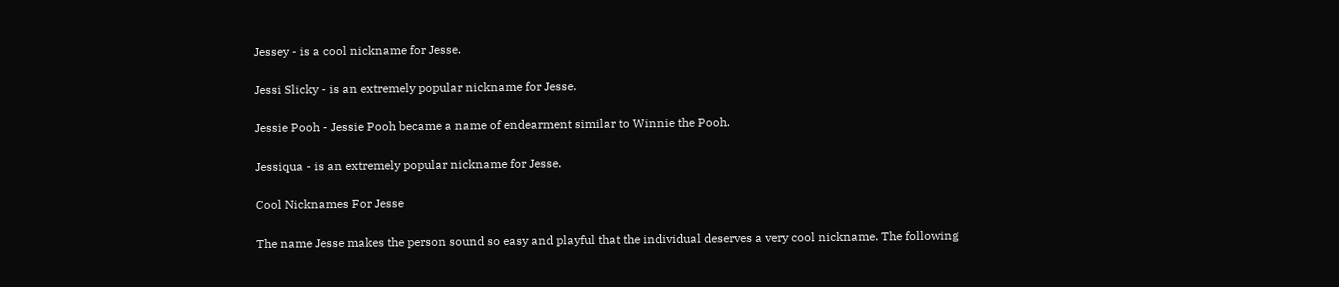Jessey - is a cool nickname for Jesse.

Jessi Slicky - is an extremely popular nickname for Jesse.

Jessie Pooh - Jessie Pooh became a name of endearment similar to Winnie the Pooh.

Jessiqua - is an extremely popular nickname for Jesse.

Cool Nicknames For Jesse

The name Jesse makes the person sound so easy and playful that the individual deserves a very cool nickname. The following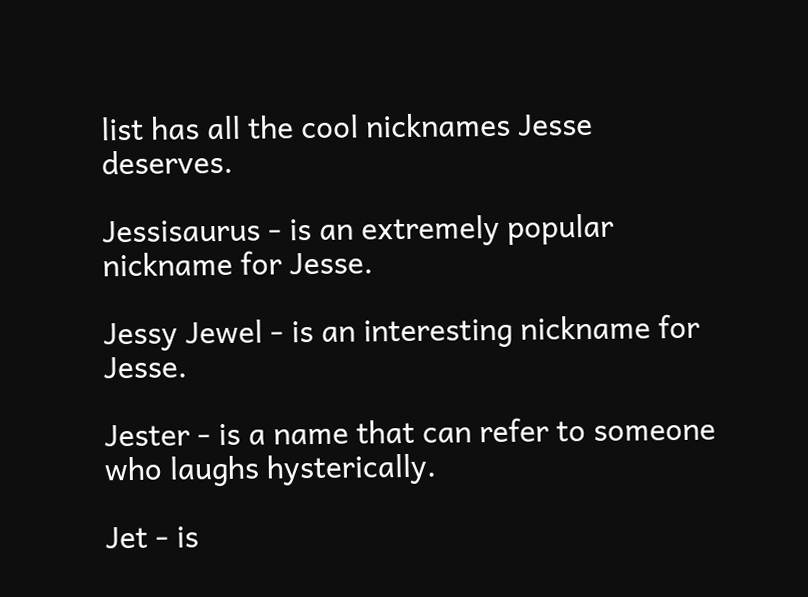list has all the cool nicknames Jesse deserves.

Jessisaurus - is an extremely popular nickname for Jesse.

Jessy Jewel - is an interesting nickname for Jesse.

Jester - is a name that can refer to someone who laughs hysterically.

Jet - is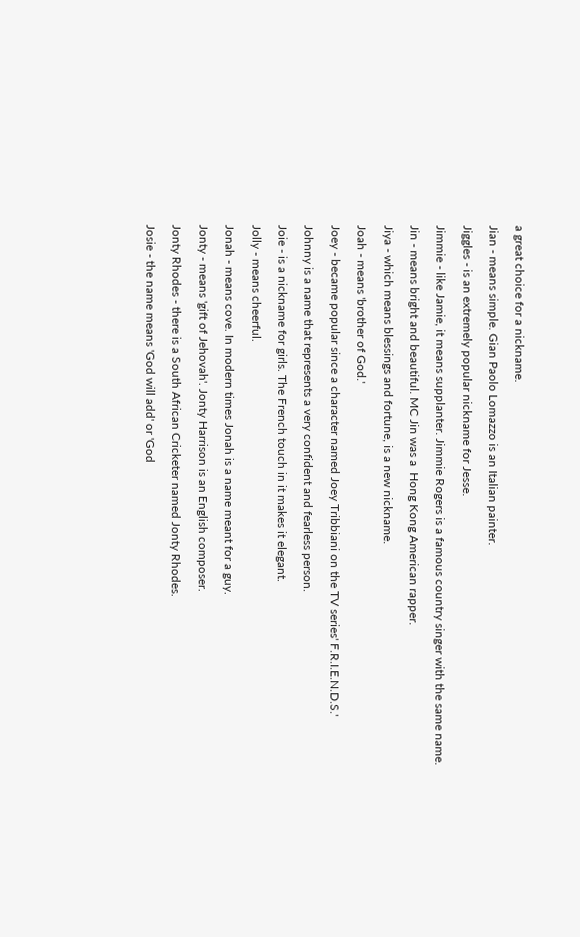a great choice for a nickname.

Jian - means simple. Gian Paolo Lomazzo is an Italian painter.

Jiggles - is an extremely popular nickname for Jesse.

Jimmie - like Jamie, it means supplanter. Jimmie Rogers is a famous country singer with the same name.

Jin - means bright and beautiful. MC Jin was a  Hong Kong American rapper.

Jiya - which means blessings and fortune, is a new nickname.

Joah - means 'brother of God.'

Joey - became popular since a character named Joey Tribbiani on the TV series' F.R.I.E.N.D.S.'

Johnny is a name that represents a very confident and fearless person.

Joie - is a nickname for girls. The French touch in it makes it elegant.

Jolly - means cheerful.

Jonah - means cove. In modern times Jonah is a name meant for a guy.

Jonty - means 'gift of Jehovah'. Jonty Harrison is an English composer.

Jonty Rhodes - there is a South African Cricketer named Jonty Rhodes.

Josie - the name means 'God will add' or 'God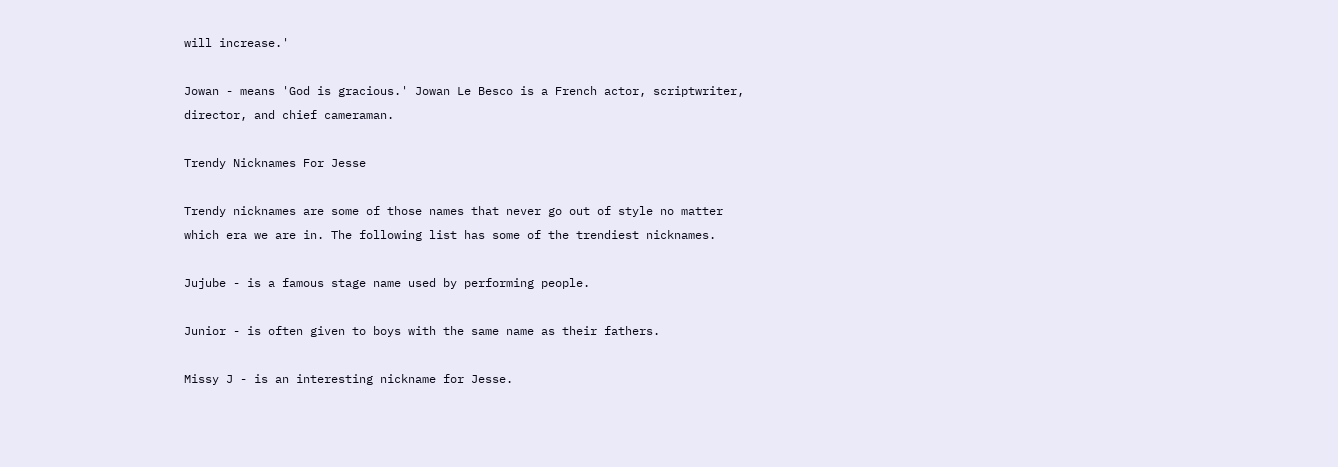will increase.'

Jowan - means 'God is gracious.' Jowan Le Besco is a French actor, scriptwriter, director, and chief cameraman.

Trendy Nicknames For Jesse

Trendy nicknames are some of those names that never go out of style no matter which era we are in. The following list has some of the trendiest nicknames.

Jujube - is a famous stage name used by performing people.

Junior - is often given to boys with the same name as their fathers.

Missy J - is an interesting nickname for Jesse.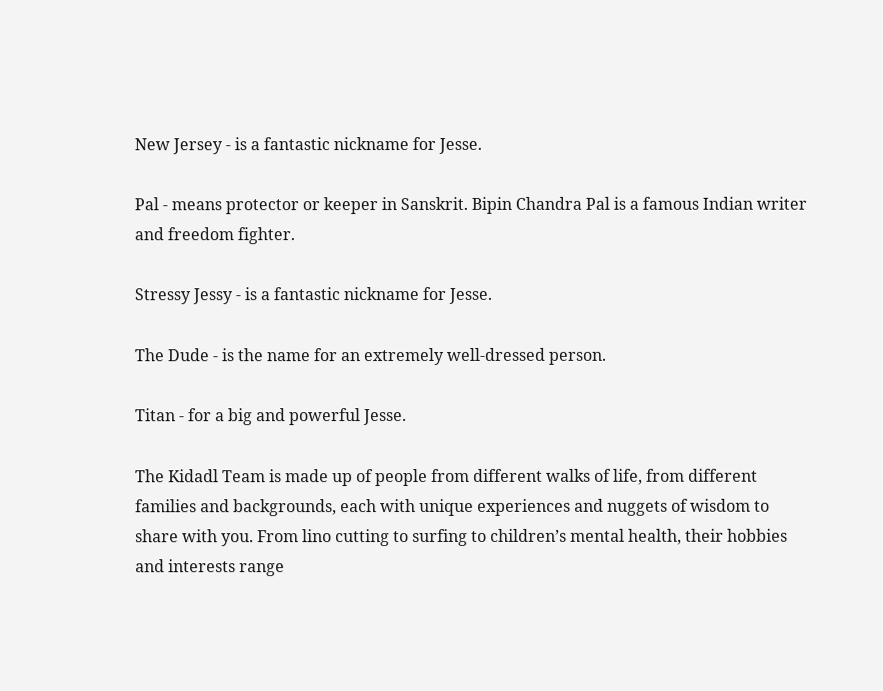New Jersey - is a fantastic nickname for Jesse.

Pal - means protector or keeper in Sanskrit. Bipin Chandra Pal is a famous Indian writer and freedom fighter.

Stressy Jessy - is a fantastic nickname for Jesse.

The Dude - is the name for an extremely well-dressed person.

Titan - for a big and powerful Jesse.

The Kidadl Team is made up of people from different walks of life, from different families and backgrounds, each with unique experiences and nuggets of wisdom to share with you. From lino cutting to surfing to children’s mental health, their hobbies and interests range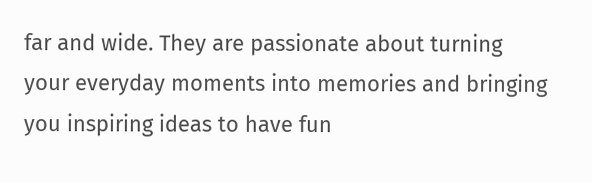far and wide. They are passionate about turning your everyday moments into memories and bringing you inspiring ideas to have fun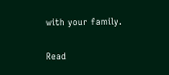with your family.

Read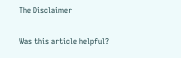The Disclaimer

Was this article helpful?